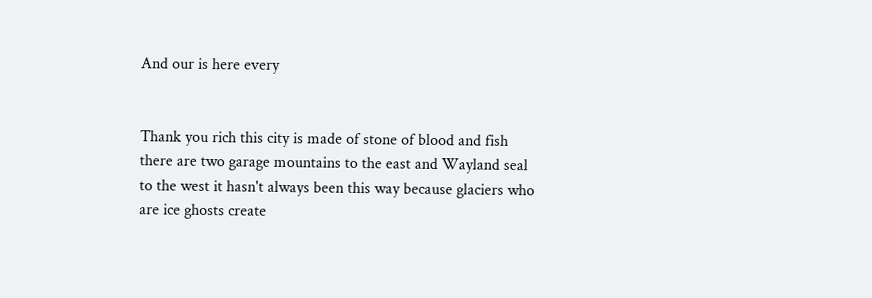And our is here every


Thank you rich this city is made of stone of blood and fish there are two garage mountains to the east and Wayland seal to the west it hasn't always been this way because glaciers who are ice ghosts create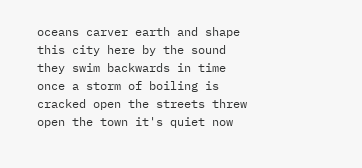oceans carver earth and shape this city here by the sound they swim backwards in time once a storm of boiling is cracked open the streets threw open the town it's quiet now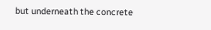but underneath the concrete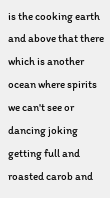is the cooking earth and above that there which is another ocean where spirits we can't see or dancing joking getting full and roasted carob and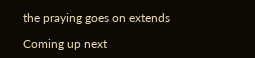the praying goes on extends

Coming up next